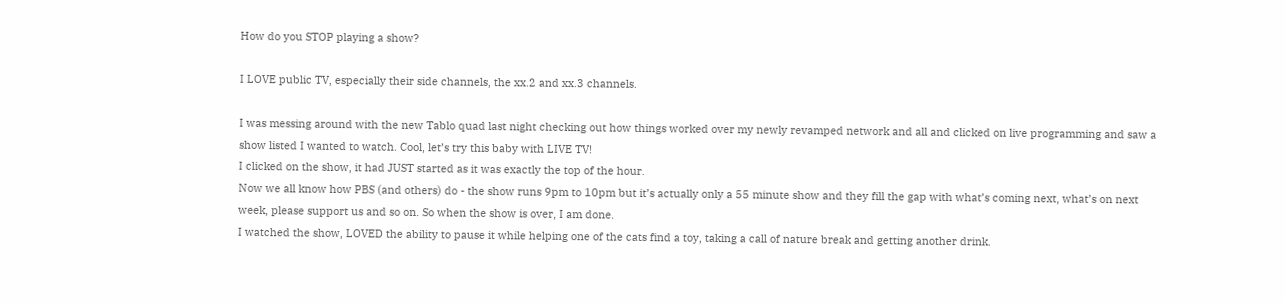How do you STOP playing a show?

I LOVE public TV, especially their side channels, the xx.2 and xx.3 channels.

I was messing around with the new Tablo quad last night checking out how things worked over my newly revamped network and all and clicked on live programming and saw a show listed I wanted to watch. Cool, let’s try this baby with LIVE TV!
I clicked on the show, it had JUST started as it was exactly the top of the hour.
Now we all know how PBS (and others) do - the show runs 9pm to 10pm but it’s actually only a 55 minute show and they fill the gap with what’s coming next, what’s on next week, please support us and so on. So when the show is over, I am done.
I watched the show, LOVED the ability to pause it while helping one of the cats find a toy, taking a call of nature break and getting another drink.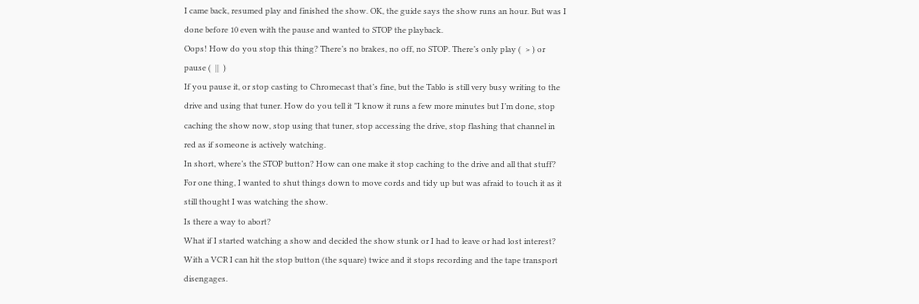I came back, resumed play and finished the show. OK, the guide says the show runs an hour. But was I done before 10 even with the pause and wanted to STOP the playback.
Oops! How do you stop this thing? There’s no brakes, no off, no STOP. There’s only play (  > ) or pause (  ||  )
If you pause it, or stop casting to Chromecast that’s fine, but the Tablo is still very busy writing to the drive and using that tuner. How do you tell it "I know it runs a few more minutes but I’m done, stop caching the show now, stop using that tuner, stop accessing the drive, stop flashing that channel in red as if someone is actively watching.
In short, where’s the STOP button? How can one make it stop caching to the drive and all that stuff? For one thing, I wanted to shut things down to move cords and tidy up but was afraid to touch it as it still thought I was watching the show.
Is there a way to abort?
What if I started watching a show and decided the show stunk or I had to leave or had lost interest?
With a VCR I can hit the stop button (the square) twice and it stops recording and the tape transport disengages.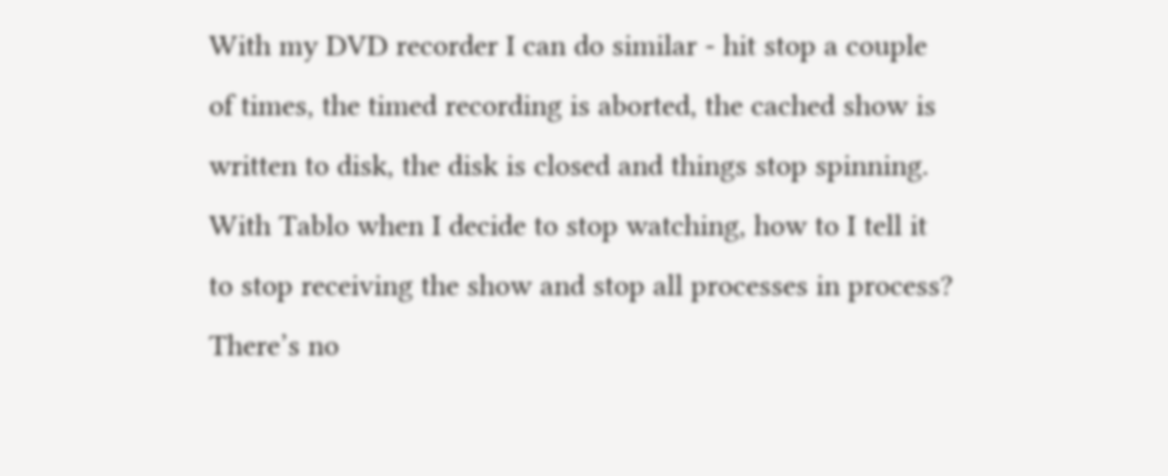With my DVD recorder I can do similar - hit stop a couple of times, the timed recording is aborted, the cached show is written to disk, the disk is closed and things stop spinning.
With Tablo when I decide to stop watching, how to I tell it to stop receiving the show and stop all processes in process?
There’s no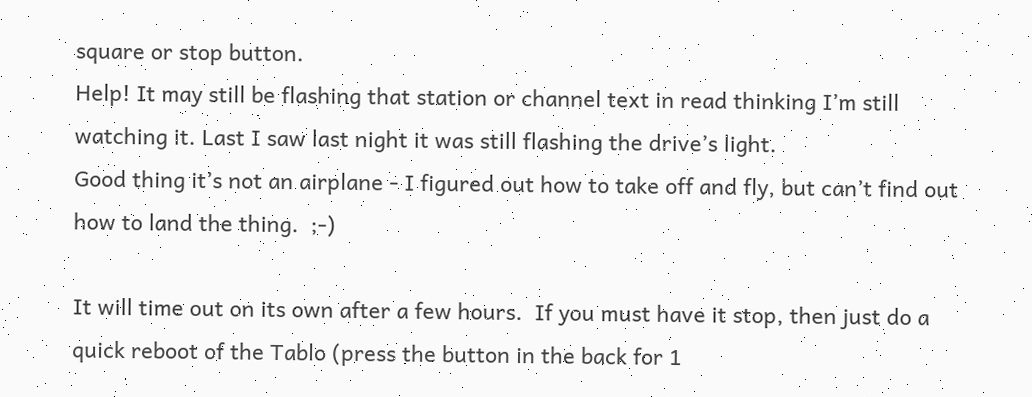square or stop button.
Help! It may still be flashing that station or channel text in read thinking I’m still watching it. Last I saw last night it was still flashing the drive’s light.
Good thing it’s not an airplane - I figured out how to take off and fly, but can’t find out how to land the thing.  ;-)

It will time out on its own after a few hours.  If you must have it stop, then just do a quick reboot of the Tablo (press the button in the back for 1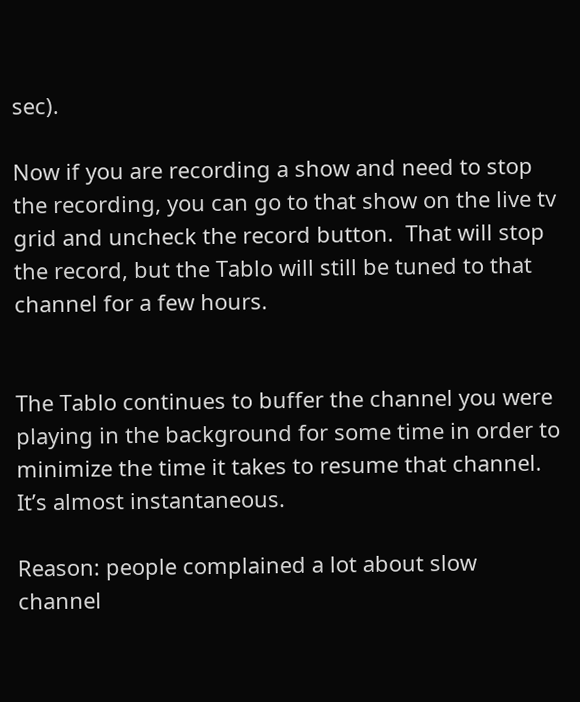sec).

Now if you are recording a show and need to stop the recording, you can go to that show on the live tv grid and uncheck the record button.  That will stop the record, but the Tablo will still be tuned to that channel for a few hours.


The Tablo continues to buffer the channel you were playing in the background for some time in order to minimize the time it takes to resume that channel. It’s almost instantaneous.

Reason: people complained a lot about slow channel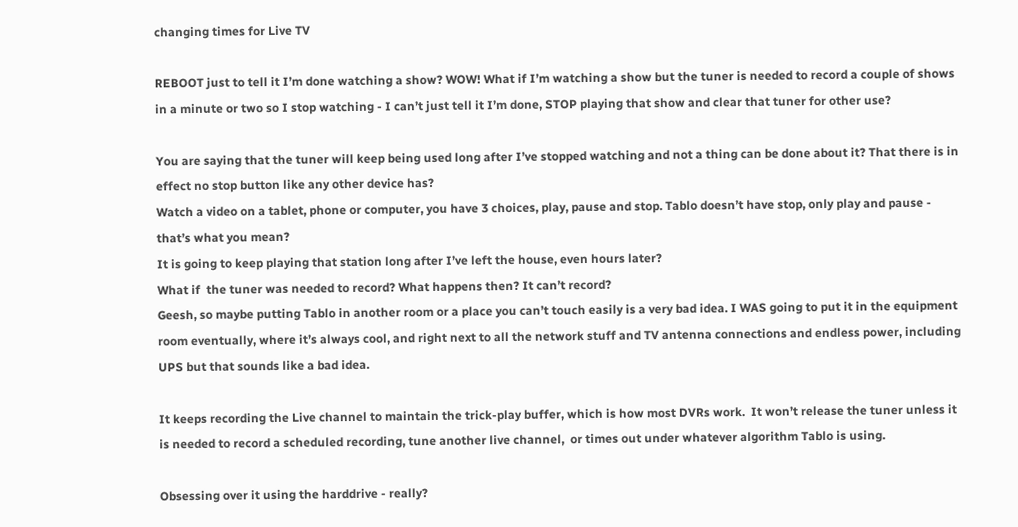changing times for Live TV

REBOOT just to tell it I’m done watching a show? WOW! What if I’m watching a show but the tuner is needed to record a couple of shows in a minute or two so I stop watching - I can’t just tell it I’m done, STOP playing that show and clear that tuner for other use?

You are saying that the tuner will keep being used long after I’ve stopped watching and not a thing can be done about it? That there is in effect no stop button like any other device has?
Watch a video on a tablet, phone or computer, you have 3 choices, play, pause and stop. Tablo doesn’t have stop, only play and pause - that’s what you mean?
It is going to keep playing that station long after I’ve left the house, even hours later?
What if  the tuner was needed to record? What happens then? It can’t record?
Geesh, so maybe putting Tablo in another room or a place you can’t touch easily is a very bad idea. I WAS going to put it in the equipment room eventually, where it’s always cool, and right next to all the network stuff and TV antenna connections and endless power, including UPS but that sounds like a bad idea.

It keeps recording the Live channel to maintain the trick-play buffer, which is how most DVRs work.  It won’t release the tuner unless it is needed to record a scheduled recording, tune another live channel,  or times out under whatever algorithm Tablo is using.

Obsessing over it using the harddrive - really?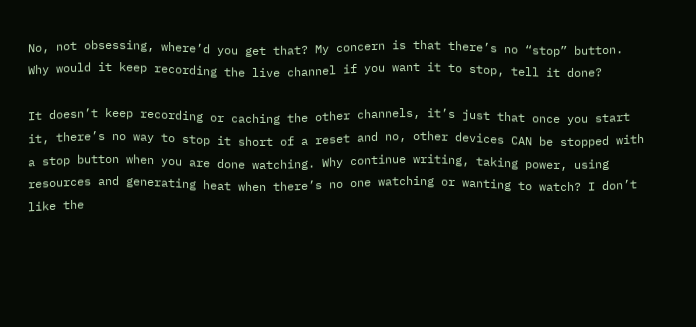No, not obsessing, where’d you get that? My concern is that there’s no “stop” button. Why would it keep recording the live channel if you want it to stop, tell it done?

It doesn’t keep recording or caching the other channels, it’s just that once you start it, there’s no way to stop it short of a reset and no, other devices CAN be stopped with a stop button when you are done watching. Why continue writing, taking power, using resources and generating heat when there’s no one watching or wanting to watch? I don’t like the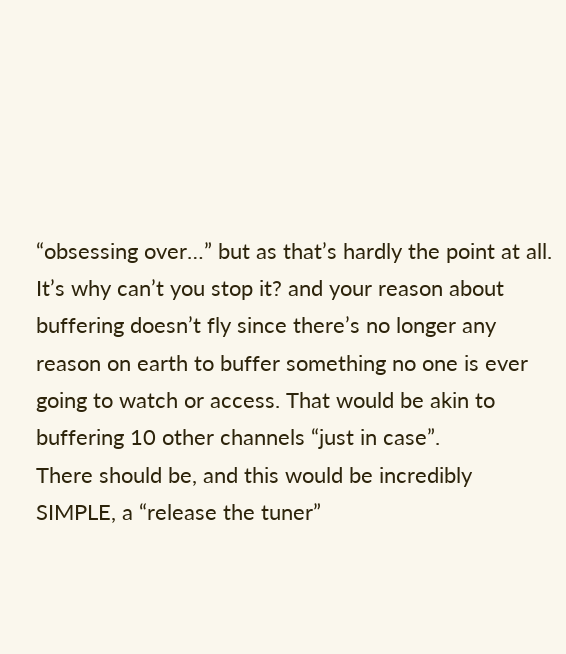“obsessing over…” but as that’s hardly the point at all.
It’s why can’t you stop it? and your reason about buffering doesn’t fly since there’s no longer any reason on earth to buffer something no one is ever going to watch or access. That would be akin to buffering 10 other channels “just in case”.
There should be, and this would be incredibly SIMPLE, a “release the tuner”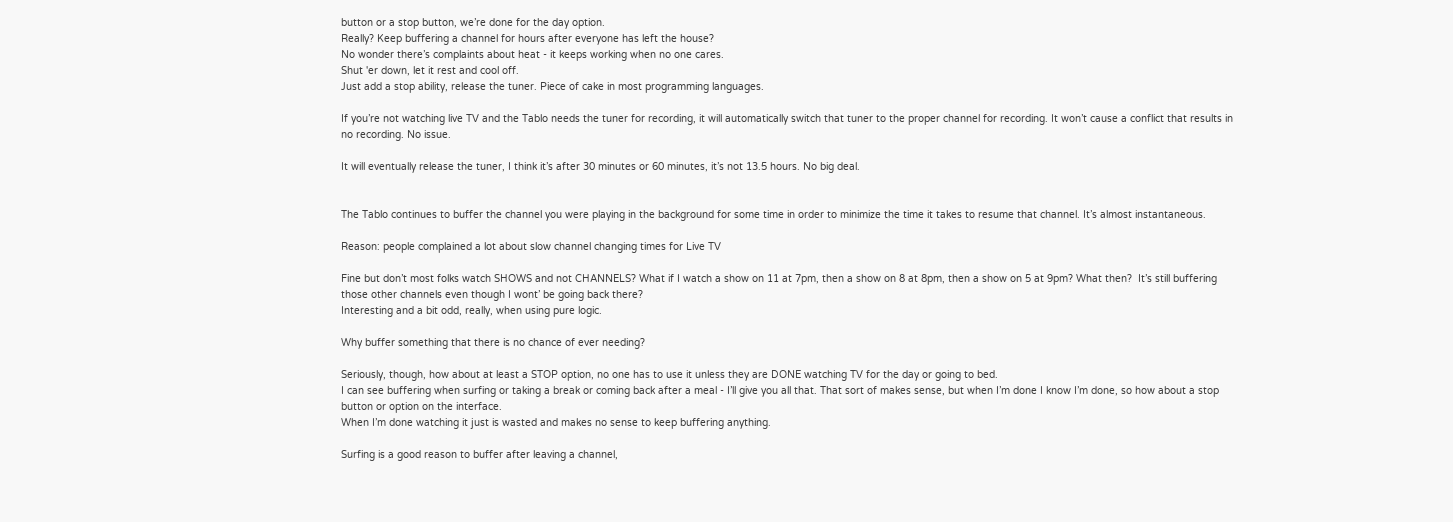button or a stop button, we’re done for the day option.
Really? Keep buffering a channel for hours after everyone has left the house?
No wonder there’s complaints about heat - it keeps working when no one cares.
Shut 'er down, let it rest and cool off.
Just add a stop ability, release the tuner. Piece of cake in most programming languages.

If you’re not watching live TV and the Tablo needs the tuner for recording, it will automatically switch that tuner to the proper channel for recording. It won’t cause a conflict that results in no recording. No issue.

It will eventually release the tuner, I think it’s after 30 minutes or 60 minutes, it’s not 13.5 hours. No big deal.


The Tablo continues to buffer the channel you were playing in the background for some time in order to minimize the time it takes to resume that channel. It’s almost instantaneous.

Reason: people complained a lot about slow channel changing times for Live TV

Fine but don’t most folks watch SHOWS and not CHANNELS? What if I watch a show on 11 at 7pm, then a show on 8 at 8pm, then a show on 5 at 9pm? What then?  It’s still buffering those other channels even though I wont’ be going back there?
Interesting and a bit odd, really, when using pure logic.

Why buffer something that there is no chance of ever needing?

Seriously, though, how about at least a STOP option, no one has to use it unless they are DONE watching TV for the day or going to bed.
I can see buffering when surfing or taking a break or coming back after a meal - I’ll give you all that. That sort of makes sense, but when I’m done I know I’m done, so how about a stop button or option on the interface.
When I’m done watching it just is wasted and makes no sense to keep buffering anything.

Surfing is a good reason to buffer after leaving a channel,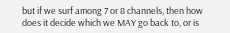but if we surf among 7 or 8 channels, then how does it decide which we MAY go back to, or is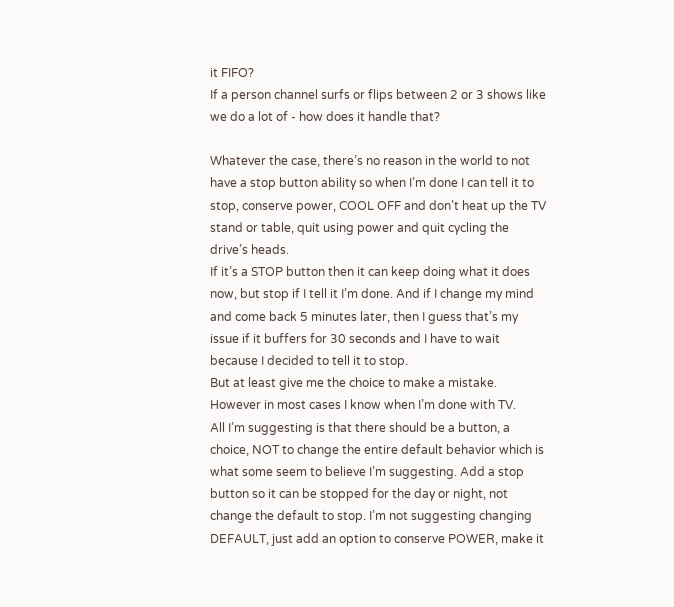it FIFO?
If a person channel surfs or flips between 2 or 3 shows like we do a lot of - how does it handle that?

Whatever the case, there’s no reason in the world to not have a stop button ability so when I’m done I can tell it to stop, conserve power, COOL OFF and don’t heat up the TV stand or table, quit using power and quit cycling the drive’s heads.
If it’s a STOP button then it can keep doing what it does now, but stop if I tell it I’m done. And if I change my mind and come back 5 minutes later, then I guess that’s my issue if it buffers for 30 seconds and I have to wait because I decided to tell it to stop.
But at least give me the choice to make a mistake. However in most cases I know when I’m done with TV.
All I’m suggesting is that there should be a button, a choice, NOT to change the entire default behavior which is what some seem to believe I’m suggesting. Add a stop button so it can be stopped for the day or night, not change the default to stop. I’m not suggesting changing DEFAULT, just add an option to conserve POWER, make it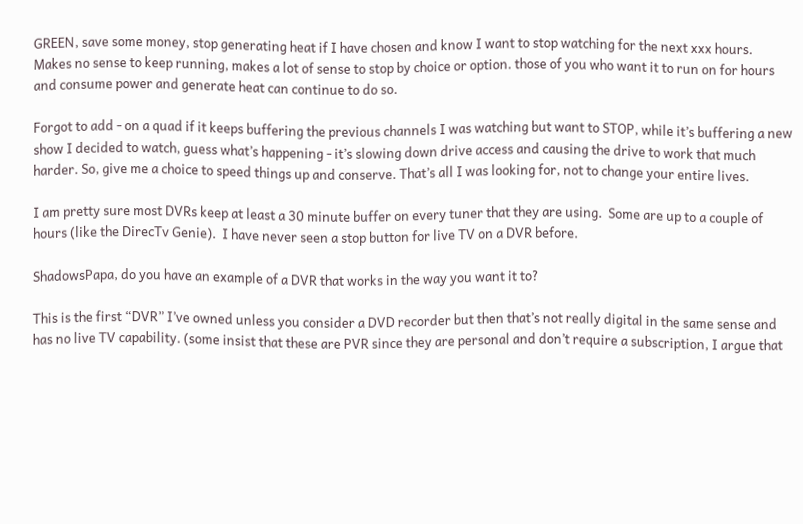GREEN, save some money, stop generating heat if I have chosen and know I want to stop watching for the next xxx hours.
Makes no sense to keep running, makes a lot of sense to stop by choice or option. those of you who want it to run on for hours and consume power and generate heat can continue to do so.

Forgot to add - on a quad if it keeps buffering the previous channels I was watching but want to STOP, while it’s buffering a new show I decided to watch, guess what’s happening - it’s slowing down drive access and causing the drive to work that much harder. So, give me a choice to speed things up and conserve. That’s all I was looking for, not to change your entire lives.

I am pretty sure most DVRs keep at least a 30 minute buffer on every tuner that they are using.  Some are up to a couple of hours (like the DirecTv Genie).  I have never seen a stop button for live TV on a DVR before.

ShadowsPapa, do you have an example of a DVR that works in the way you want it to?

This is the first “DVR” I’ve owned unless you consider a DVD recorder but then that’s not really digital in the same sense and has no live TV capability. (some insist that these are PVR since they are personal and don’t require a subscription, I argue that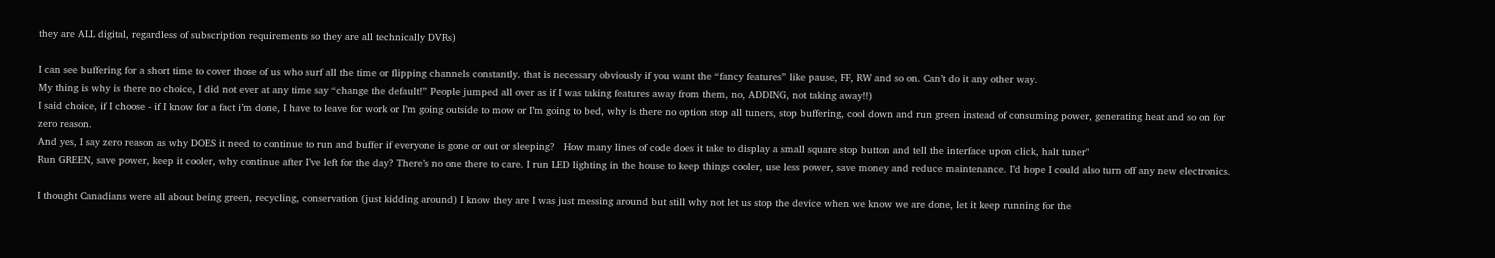they are ALL digital, regardless of subscription requirements so they are all technically DVRs)

I can see buffering for a short time to cover those of us who surf all the time or flipping channels constantly. that is necessary obviously if you want the “fancy features” like pause, FF, RW and so on. Can’t do it any other way.
My thing is why is there no choice, I did not ever at any time say “change the default!” People jumped all over as if I was taking features away from them, no, ADDING, not taking away!!)
I said choice, if I choose - if I know for a fact i’m done, I have to leave for work or I’m going outside to mow or I’m going to bed, why is there no option stop all tuners, stop buffering, cool down and run green instead of consuming power, generating heat and so on for zero reason.
And yes, I say zero reason as why DOES it need to continue to run and buffer if everyone is gone or out or sleeping?   How many lines of code does it take to display a small square stop button and tell the interface upon click, halt tuner"
Run GREEN, save power, keep it cooler, why continue after I’ve left for the day? There’s no one there to care. I run LED lighting in the house to keep things cooler, use less power, save money and reduce maintenance. I’d hope I could also turn off any new electronics.

I thought Canadians were all about being green, recycling, conservation (just kidding around) I know they are I was just messing around but still why not let us stop the device when we know we are done, let it keep running for the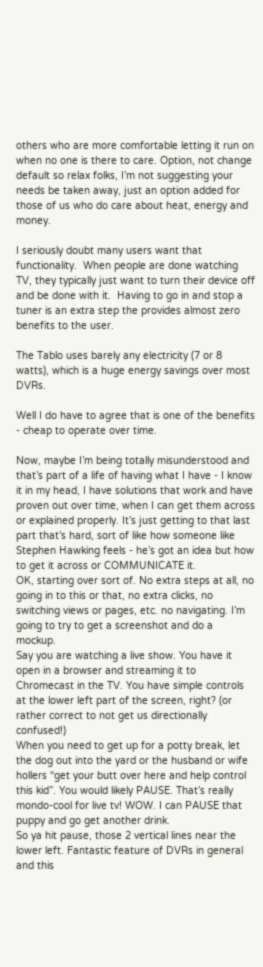others who are more comfortable letting it run on when no one is there to care. Option, not change default so relax folks, I’m not suggesting your needs be taken away, just an option added for those of us who do care about heat, energy and money.

I seriously doubt many users want that functionality.  When people are done watching TV, they typically just want to turn their device off and be done with it.  Having to go in and stop a tuner is an extra step the provides almost zero benefits to the user.

The Tablo uses barely any electricity (7 or 8 watts), which is a huge energy savings over most DVRs.

Well I do have to agree that is one of the benefits - cheap to operate over time.

Now, maybe I’m being totally misunderstood and that’s part of a life of having what I have - I know it in my head, I have solutions that work and have proven out over time, when I can get them across or explained properly. It’s just getting to that last part that’s hard, sort of like how someone like Stephen Hawking feels - he’s got an idea but how to get it across or COMMUNICATE it.
OK, starting over sort of. No extra steps at all, no going in to this or that, no extra clicks, no switching views or pages, etc. no navigating. I’m going to try to get a screenshot and do a mockup.
Say you are watching a live show. You have it open in a browser and streaming it to Chromecast in the TV. You have simple controls at the lower left part of the screen, right? (or rather correct to not get us directionally confused!)
When you need to get up for a potty break, let the dog out into the yard or the husband or wife hollers “get your butt over here and help control this kid”. You would likely PAUSE. That’s really mondo-cool for live tv! WOW. I can PAUSE that puppy and go get another drink.
So ya hit pause, those 2 vertical lines near the lower left. Fantastic feature of DVRs in general and this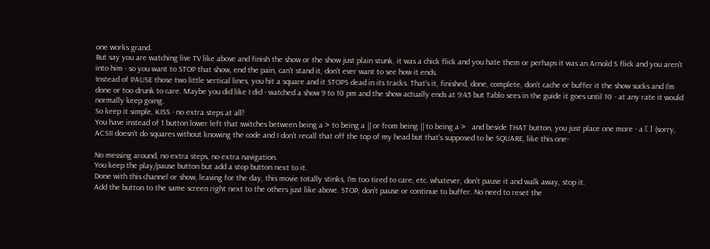one works grand.
But say you are watching live TV like above and finish the show or the show just plain stunk, it was a chick flick and you hate them or perhaps it was an Arnold S flick and you aren’t into him - so you want to STOP that show, end the pain, can’t stand it, don’t ever want to see how it ends.
Instead of PAUSE those two little vertical lines, you hit a square and it STOPS dead in its tracks. That’s it, finished, done, complete, don’t cache or buffer it the show sucks and I’m done or too drunk to care. Maybe you did like I did - watched a show 9 to 10 pm and the show actually ends at 9:45 but Tablo sees in the guide it goes until 10 - at any rate it would normally keep going.
So keep it simple, KISS - no extra steps at all!
You have instead of 1 button lower left that switches between being a > to being a || or from being || to being a >   and beside THAT button, you just place one more - a [ ] (sorry, ACSII doesn’t do squares without knowing the code and I don’t recall that off the top of my head but that’s supposed to be SQUARE, like this one-

No messing around, no extra steps, no extra navigation.
You keep the play/pause button but add a stop button next to it.
Done with this channel or show, leaving for the day, this movie totally stinks, I’m too tired to care, etc. whatever, don’t pause it and walk away, stop it.
Add the button to the same screen right next to the others just like above. STOP, don’t pause or continue to buffer. No need to reset the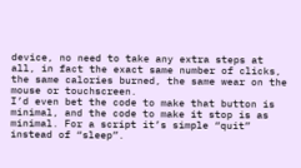device, no need to take any extra steps at all, in fact the exact same number of clicks, the same calories burned, the same wear on the mouse or touchscreen.
I’d even bet the code to make that button is minimal, and the code to make it stop is as minimal. For a script it’s simple “quit” instead of “sleep”.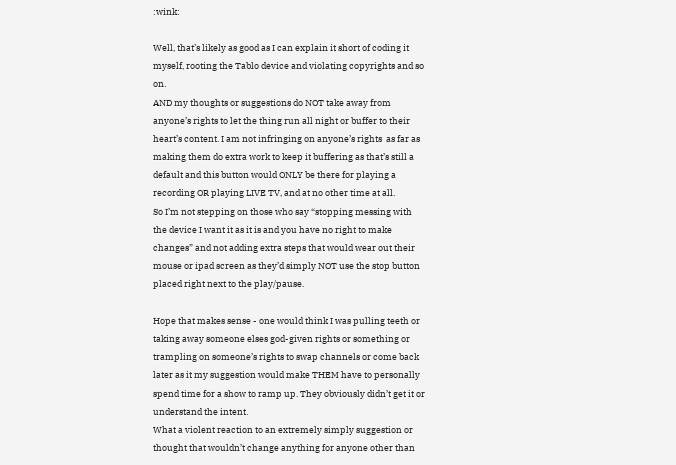:wink:

Well, that’s likely as good as I can explain it short of coding it myself, rooting the Tablo device and violating copyrights and so on.
AND my thoughts or suggestions do NOT take away from anyone’s rights to let the thing run all night or buffer to their heart’s content. I am not infringing on anyone’s rights  as far as making them do extra work to keep it buffering as that’s still a default and this button would ONLY be there for playing a recording OR playing LIVE TV, and at no other time at all.
So I’m not stepping on those who say “stopping messing with the device I want it as it is and you have no right to make changes” and not adding extra steps that would wear out their mouse or ipad screen as they’d simply NOT use the stop button placed right next to the play/pause.

Hope that makes sense - one would think I was pulling teeth or taking away someone elses god-given rights or something or trampling on someone’s rights to swap channels or come back later as it my suggestion would make THEM have to personally spend time for a show to ramp up. They obviously didn’t get it or understand the intent.
What a violent reaction to an extremely simply suggestion or thought that wouldn’t change anything for anyone other than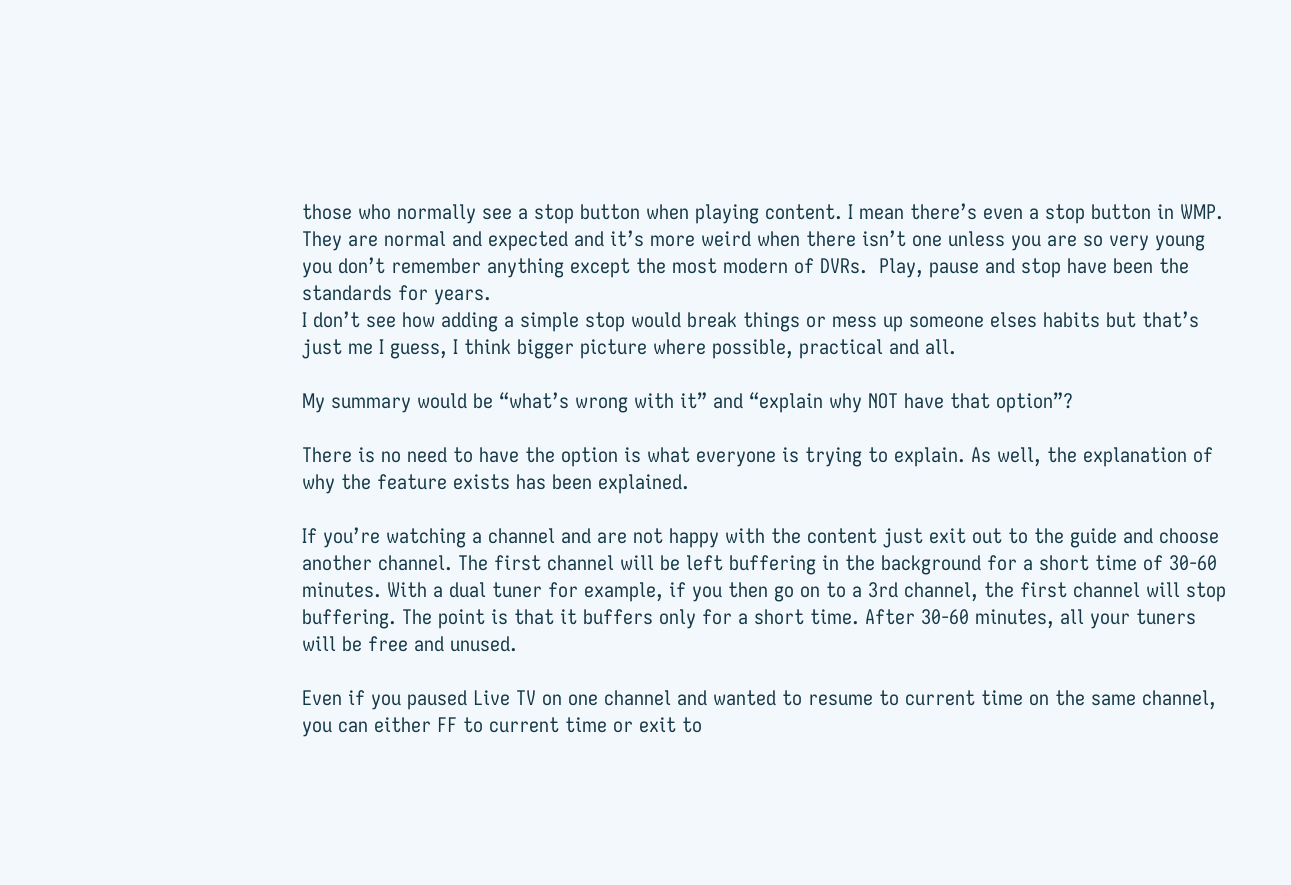those who normally see a stop button when playing content. I mean there’s even a stop button in WMP. They are normal and expected and it’s more weird when there isn’t one unless you are so very young you don’t remember anything except the most modern of DVRs.  Play, pause and stop have been the standards for years.
I don’t see how adding a simple stop would break things or mess up someone elses habits but that’s  just me I guess, I think bigger picture where possible, practical and all.

My summary would be “what’s wrong with it” and “explain why NOT have that option”?

There is no need to have the option is what everyone is trying to explain. As well, the explanation of why the feature exists has been explained.

If you’re watching a channel and are not happy with the content just exit out to the guide and choose another channel. The first channel will be left buffering in the background for a short time of 30-60 minutes. With a dual tuner for example, if you then go on to a 3rd channel, the first channel will stop buffering. The point is that it buffers only for a short time. After 30-60 minutes, all your tuners will be free and unused.

Even if you paused Live TV on one channel and wanted to resume to current time on the same channel, you can either FF to current time or exit to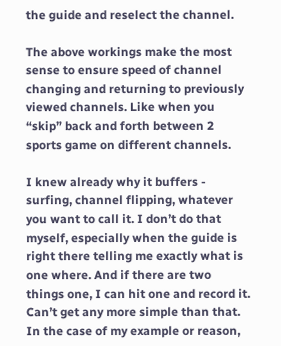the guide and reselect the channel.

The above workings make the most sense to ensure speed of channel changing and returning to previously viewed channels. Like when you “skip” back and forth between 2 sports game on different channels.

I knew already why it buffers - surfing, channel flipping, whatever you want to call it. I don’t do that myself, especially when the guide is right there telling me exactly what is one where. And if there are two things one, I can hit one and record it. Can’t get any more simple than that.
In the case of my example or reason,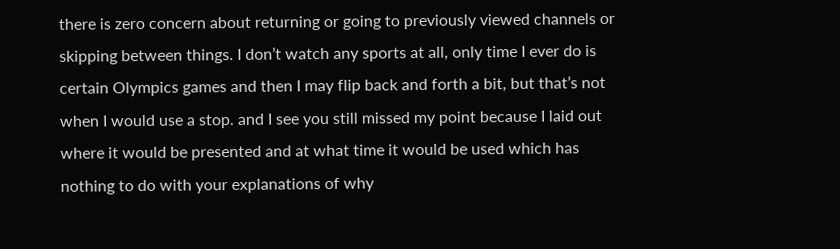there is zero concern about returning or going to previously viewed channels or skipping between things. I don’t watch any sports at all, only time I ever do is certain Olympics games and then I may flip back and forth a bit, but that’s not when I would use a stop. and I see you still missed my point because I laid out where it would be presented and at what time it would be used which has nothing to do with your explanations of why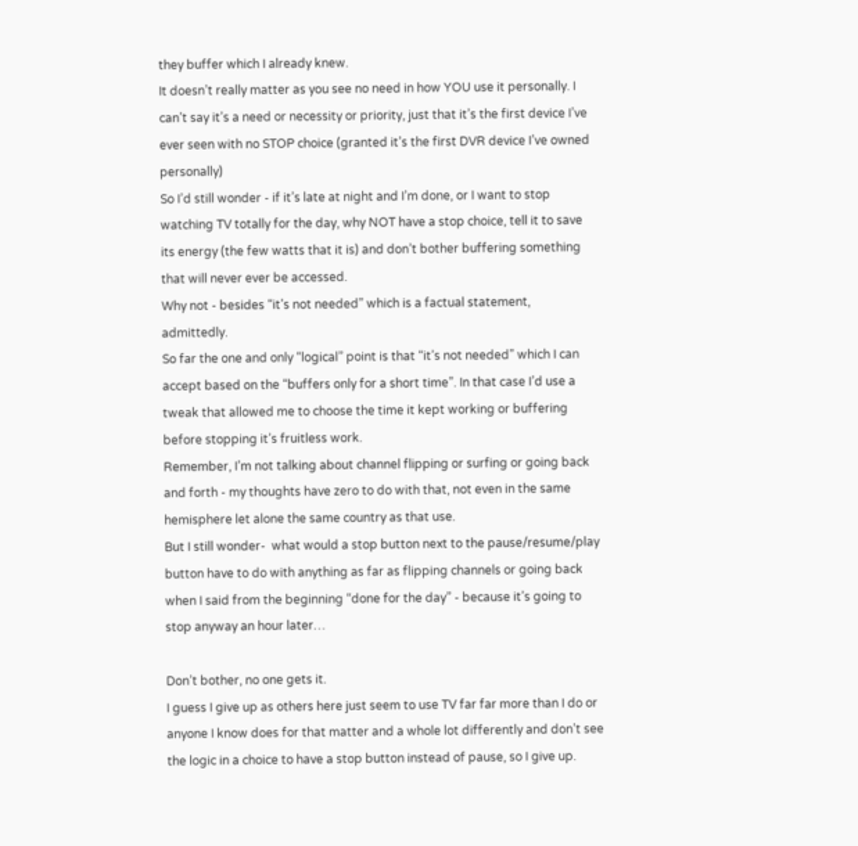they buffer which I already knew.
It doesn’t really matter as you see no need in how YOU use it personally. I can’t say it’s a need or necessity or priority, just that it’s the first device I’ve ever seen with no STOP choice (granted it’s the first DVR device I’ve owned personally)
So I’d still wonder - if it’s late at night and I’m done, or I want to stop watching TV totally for the day, why NOT have a stop choice, tell it to save its energy (the few watts that it is) and don’t bother buffering something that will never ever be accessed.
Why not - besides “it’s not needed” which is a factual statement, admittedly.
So far the one and only “logical” point is that “it’s not needed” which I can accept based on the “buffers only for a short time”. In that case I’d use a tweak that allowed me to choose the time it kept working or buffering before stopping it’s fruitless work.
Remember, I’m not talking about channel flipping or surfing or going back and forth - my thoughts have zero to do with that, not even in the same hemisphere let alone the same country as that use.
But I still wonder-  what would a stop button next to the pause/resume/play button have to do with anything as far as flipping channels or going back when I said from the beginning “done for the day” - because it’s going to stop anyway an hour later…

Don’t bother, no one gets it.
I guess I give up as others here just seem to use TV far far more than I do or anyone I know does for that matter and a whole lot differently and don’t see the logic in a choice to have a stop button instead of pause, so I give up.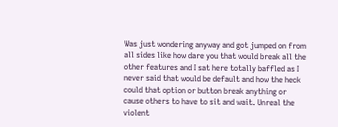Was just wondering anyway and got jumped on from all sides like how dare you that would break all the other features and I sat here totally baffled as I never said that would be default and how the heck could that option or button break anything or cause others to have to sit and wait. Unreal the violent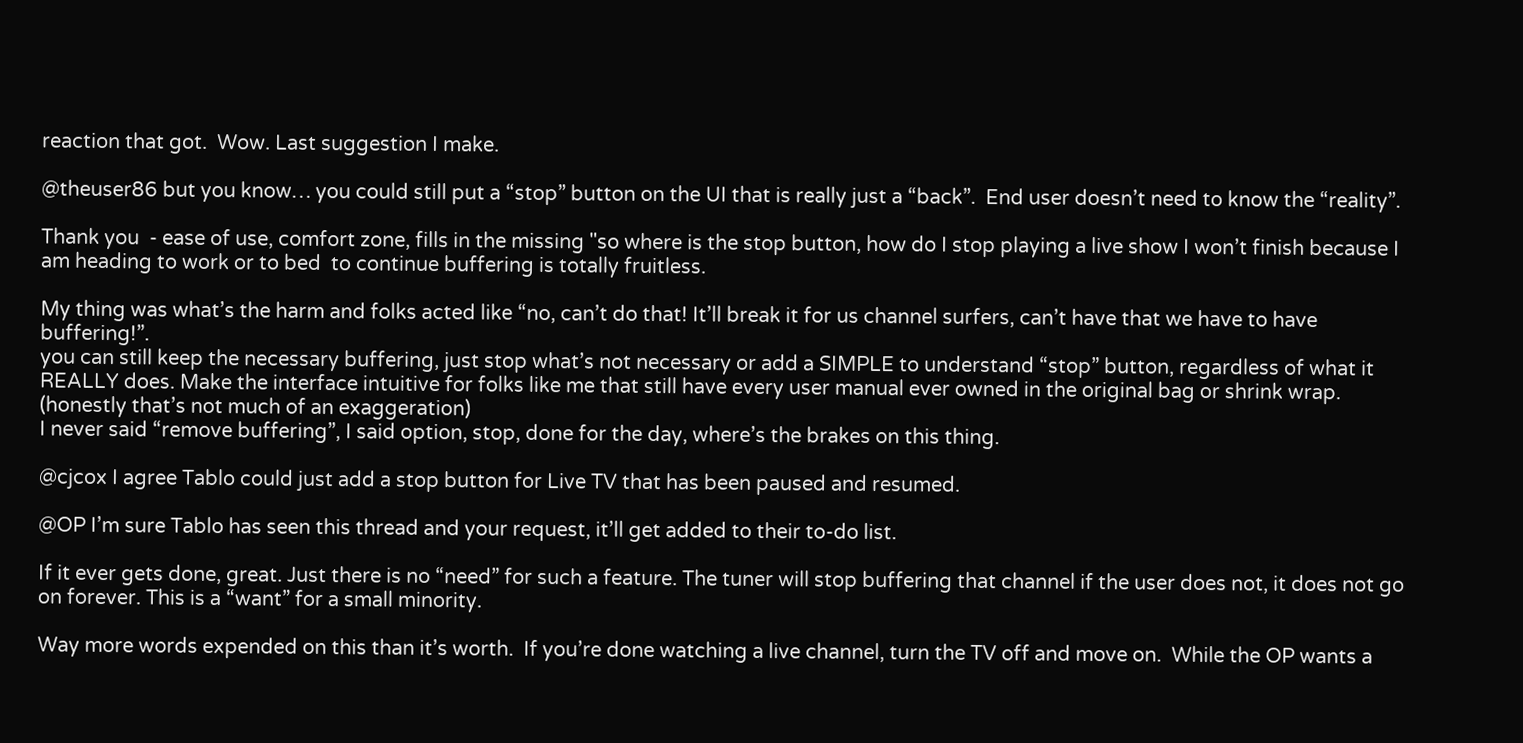reaction that got.  Wow. Last suggestion I make.

@theuser86 but you know… you could still put a “stop” button on the UI that is really just a “back”.  End user doesn’t need to know the “reality”.

Thank you  - ease of use, comfort zone, fills in the missing "so where is the stop button, how do I stop playing a live show I won’t finish because I am heading to work or to bed  to continue buffering is totally fruitless.

My thing was what’s the harm and folks acted like “no, can’t do that! It’ll break it for us channel surfers, can’t have that we have to have buffering!”.
you can still keep the necessary buffering, just stop what’s not necessary or add a SIMPLE to understand “stop” button, regardless of what it REALLY does. Make the interface intuitive for folks like me that still have every user manual ever owned in the original bag or shrink wrap. (honestly that’s not much of an exaggeration)
I never said “remove buffering”, I said option, stop, done for the day, where’s the brakes on this thing.

@cjcox I agree Tablo could just add a stop button for Live TV that has been paused and resumed.

@OP I’m sure Tablo has seen this thread and your request, it’ll get added to their to-do list.

If it ever gets done, great. Just there is no “need” for such a feature. The tuner will stop buffering that channel if the user does not, it does not go on forever. This is a “want” for a small minority.

Way more words expended on this than it’s worth.  If you’re done watching a live channel, turn the TV off and move on.  While the OP wants a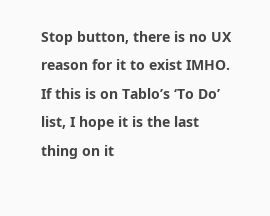Stop button, there is no UX reason for it to exist IMHO.  If this is on Tablo’s ‘To Do’ list, I hope it is the last thing on it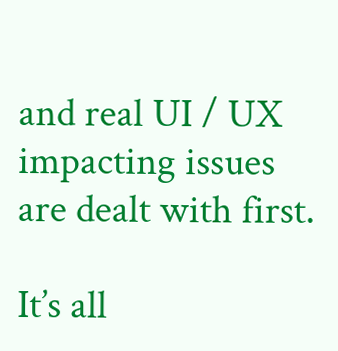and real UI / UX impacting issues are dealt with first.

It’s all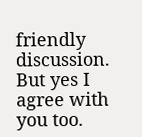friendly discussion. But yes I agree with you too.